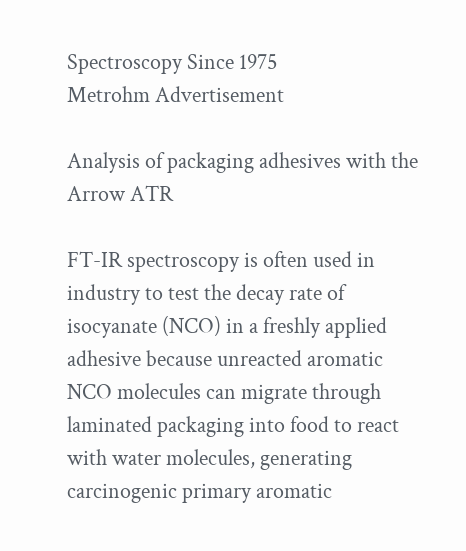Spectroscopy Since 1975
Metrohm Advertisement

Analysis of packaging adhesives with the Arrow ATR

FT-IR spectroscopy is often used in industry to test the decay rate of isocyanate (NCO) in a freshly applied adhesive because unreacted aromatic NCO molecules can migrate through laminated packaging into food to react with water molecules, generating carcinogenic primary aromatic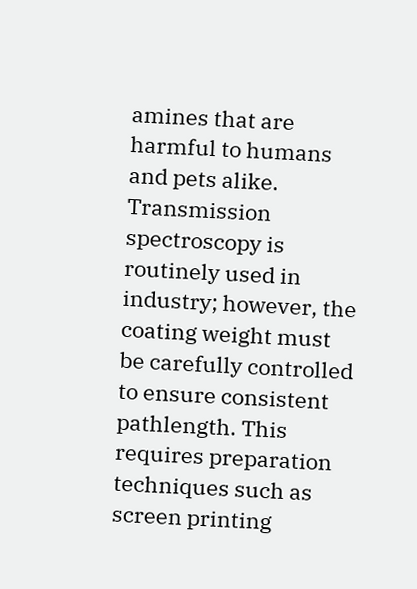amines that are harmful to humans and pets alike. Transmission spectroscopy is routinely used in industry; however, the coating weight must be carefully controlled to ensure consistent pathlength. This requires preparation techniques such as screen printing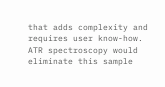that adds complexity and requires user know-how. ATR spectroscopy would eliminate this sample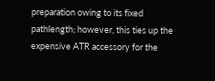preparation owing to its fixed pathlength; however, this ties up the expensive ATR accessory for the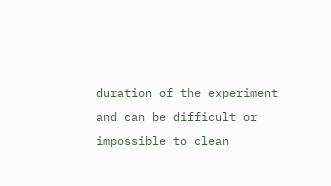duration of the experiment and can be difficult or impossible to clean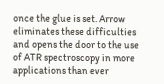once the glue is set. Arrow eliminates these difficulties and opens the door to the use of ATR spectroscopy in more applications than ever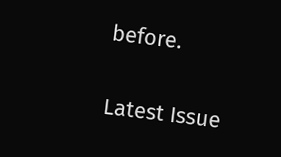before.

Latest Issue